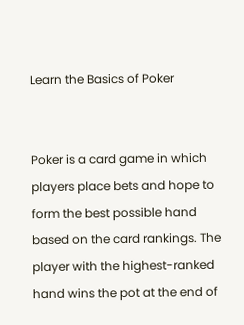Learn the Basics of Poker


Poker is a card game in which players place bets and hope to form the best possible hand based on the card rankings. The player with the highest-ranked hand wins the pot at the end of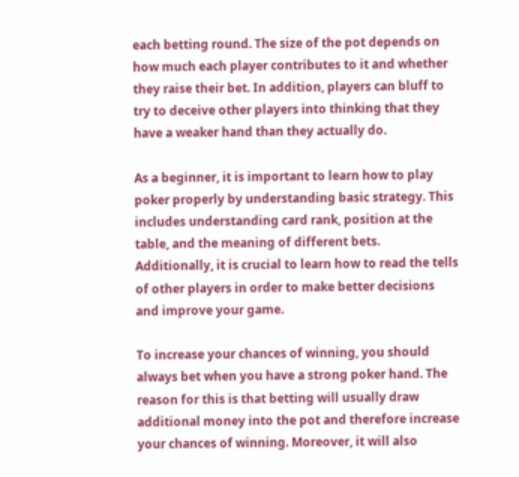each betting round. The size of the pot depends on how much each player contributes to it and whether they raise their bet. In addition, players can bluff to try to deceive other players into thinking that they have a weaker hand than they actually do.

As a beginner, it is important to learn how to play poker properly by understanding basic strategy. This includes understanding card rank, position at the table, and the meaning of different bets. Additionally, it is crucial to learn how to read the tells of other players in order to make better decisions and improve your game.

To increase your chances of winning, you should always bet when you have a strong poker hand. The reason for this is that betting will usually draw additional money into the pot and therefore increase your chances of winning. Moreover, it will also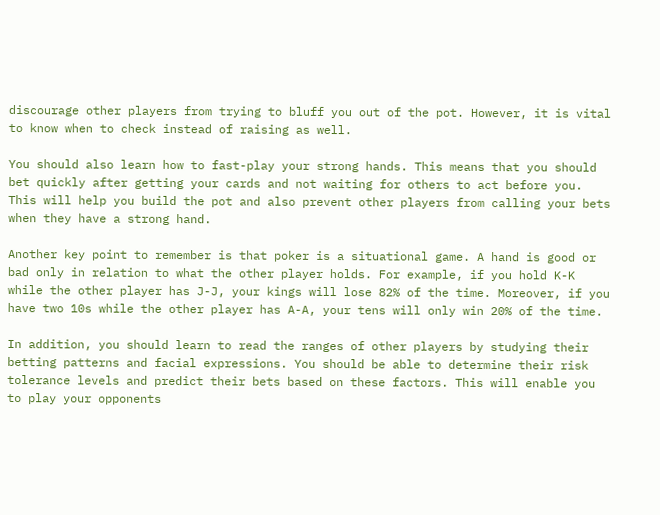discourage other players from trying to bluff you out of the pot. However, it is vital to know when to check instead of raising as well.

You should also learn how to fast-play your strong hands. This means that you should bet quickly after getting your cards and not waiting for others to act before you. This will help you build the pot and also prevent other players from calling your bets when they have a strong hand.

Another key point to remember is that poker is a situational game. A hand is good or bad only in relation to what the other player holds. For example, if you hold K-K while the other player has J-J, your kings will lose 82% of the time. Moreover, if you have two 10s while the other player has A-A, your tens will only win 20% of the time.

In addition, you should learn to read the ranges of other players by studying their betting patterns and facial expressions. You should be able to determine their risk tolerance levels and predict their bets based on these factors. This will enable you to play your opponents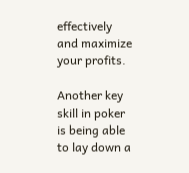effectively and maximize your profits.

Another key skill in poker is being able to lay down a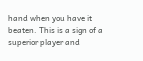hand when you have it beaten. This is a sign of a superior player and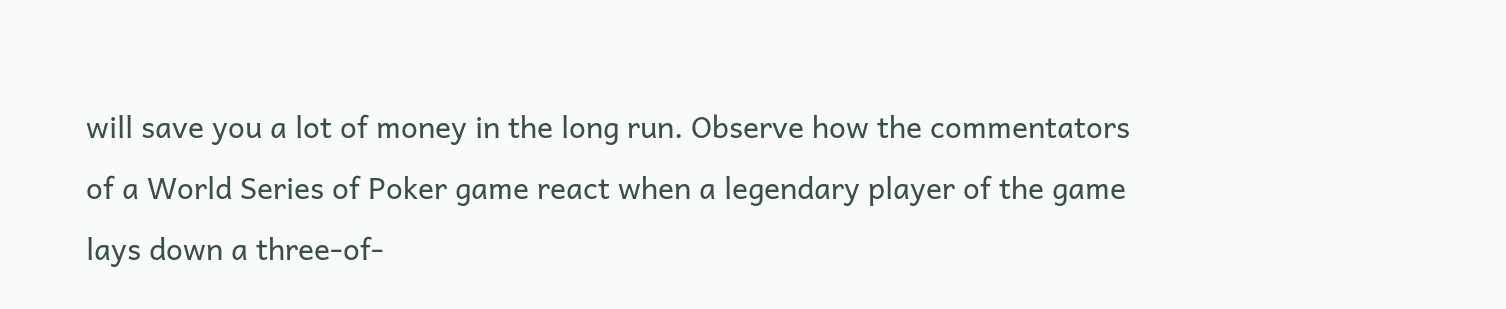will save you a lot of money in the long run. Observe how the commentators of a World Series of Poker game react when a legendary player of the game lays down a three-of-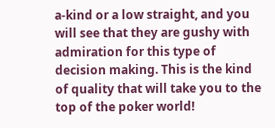a-kind or a low straight, and you will see that they are gushy with admiration for this type of decision making. This is the kind of quality that will take you to the top of the poker world!